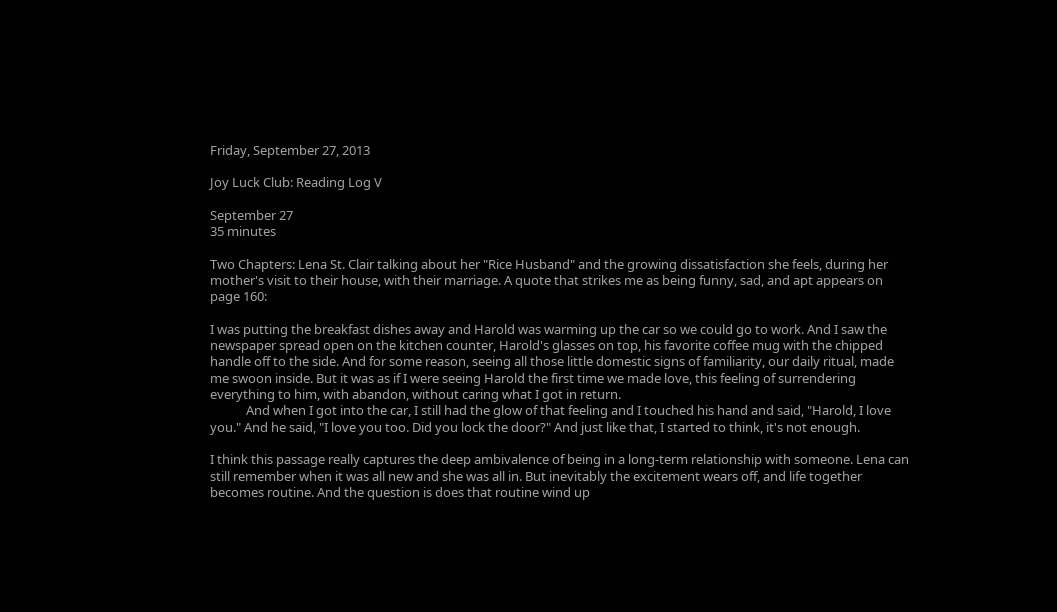Friday, September 27, 2013

Joy Luck Club: Reading Log V

September 27
35 minutes

Two Chapters: Lena St. Clair talking about her "Rice Husband" and the growing dissatisfaction she feels, during her mother's visit to their house, with their marriage. A quote that strikes me as being funny, sad, and apt appears on page 160:

I was putting the breakfast dishes away and Harold was warming up the car so we could go to work. And I saw the newspaper spread open on the kitchen counter, Harold's glasses on top, his favorite coffee mug with the chipped handle off to the side. And for some reason, seeing all those little domestic signs of familiarity, our daily ritual, made me swoon inside. But it was as if I were seeing Harold the first time we made love, this feeling of surrendering everything to him, with abandon, without caring what I got in return.
            And when I got into the car, I still had the glow of that feeling and I touched his hand and said, "Harold, I love you." And he said, "I love you too. Did you lock the door?" And just like that, I started to think, it's not enough.

I think this passage really captures the deep ambivalence of being in a long-term relationship with someone. Lena can still remember when it was all new and she was all in. But inevitably the excitement wears off, and life together becomes routine. And the question is does that routine wind up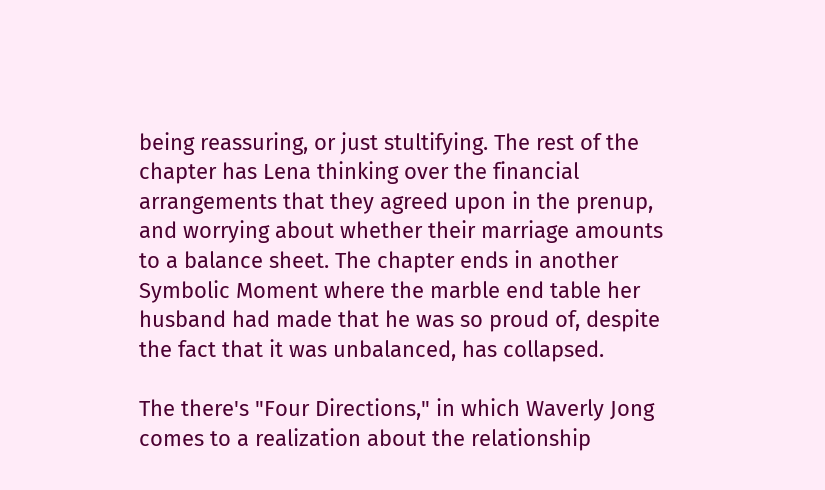being reassuring, or just stultifying. The rest of the chapter has Lena thinking over the financial arrangements that they agreed upon in the prenup, and worrying about whether their marriage amounts to a balance sheet. The chapter ends in another Symbolic Moment where the marble end table her husband had made that he was so proud of, despite the fact that it was unbalanced, has collapsed.

The there's "Four Directions," in which Waverly Jong comes to a realization about the relationship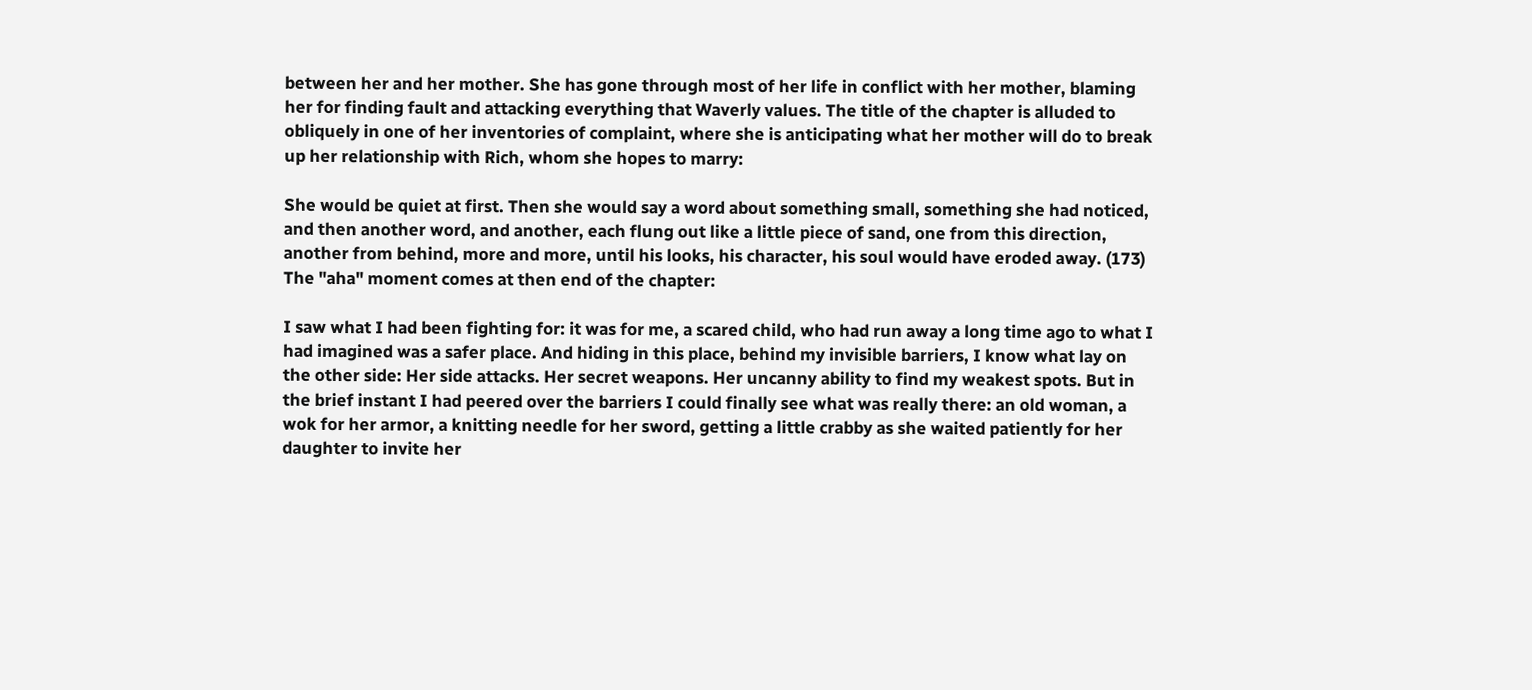between her and her mother. She has gone through most of her life in conflict with her mother, blaming her for finding fault and attacking everything that Waverly values. The title of the chapter is alluded to obliquely in one of her inventories of complaint, where she is anticipating what her mother will do to break up her relationship with Rich, whom she hopes to marry:

She would be quiet at first. Then she would say a word about something small, something she had noticed, and then another word, and another, each flung out like a little piece of sand, one from this direction, another from behind, more and more, until his looks, his character, his soul would have eroded away. (173)
The "aha" moment comes at then end of the chapter:

I saw what I had been fighting for: it was for me, a scared child, who had run away a long time ago to what I had imagined was a safer place. And hiding in this place, behind my invisible barriers, I know what lay on the other side: Her side attacks. Her secret weapons. Her uncanny ability to find my weakest spots. But in the brief instant I had peered over the barriers I could finally see what was really there: an old woman, a wok for her armor, a knitting needle for her sword, getting a little crabby as she waited patiently for her daughter to invite her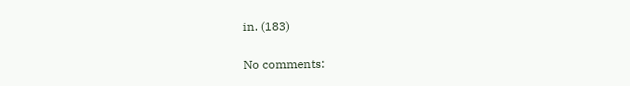in. (183)

No comments: